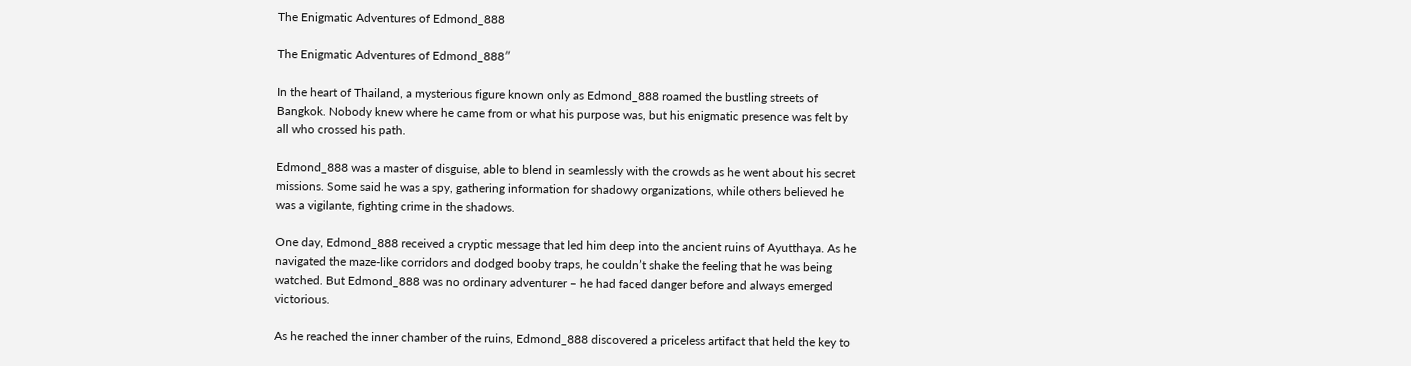The Enigmatic Adventures of Edmond_888

The Enigmatic Adventures of Edmond_888″

In the heart of Thailand, a mysterious figure known only as Edmond_888 roamed the bustling streets of Bangkok. Nobody knew where he came from or what his purpose was, but his enigmatic presence was felt by all who crossed his path.

Edmond_888 was a master of disguise, able to blend in seamlessly with the crowds as he went about his secret missions. Some said he was a spy, gathering information for shadowy organizations, while others believed he was a vigilante, fighting crime in the shadows.

One day, Edmond_888 received a cryptic message that led him deep into the ancient ruins of Ayutthaya. As he navigated the maze-like corridors and dodged booby traps, he couldn’t shake the feeling that he was being watched. But Edmond_888 was no ordinary adventurer – he had faced danger before and always emerged victorious.

As he reached the inner chamber of the ruins, Edmond_888 discovered a priceless artifact that held the key to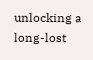unlocking a long-lost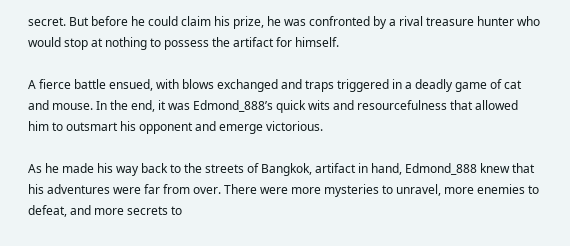secret. But before he could claim his prize, he was confronted by a rival treasure hunter who would stop at nothing to possess the artifact for himself.

A fierce battle ensued, with blows exchanged and traps triggered in a deadly game of cat and mouse. In the end, it was Edmond_888’s quick wits and resourcefulness that allowed him to outsmart his opponent and emerge victorious.

As he made his way back to the streets of Bangkok, artifact in hand, Edmond_888 knew that his adventures were far from over. There were more mysteries to unravel, more enemies to defeat, and more secrets to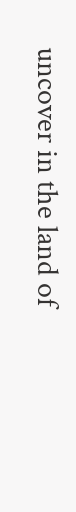uncover in the land of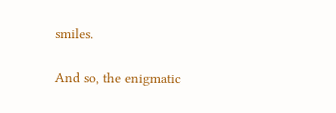smiles.

And so, the enigmatic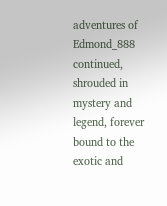adventures of Edmond_888 continued, shrouded in mystery and legend, forever bound to the exotic and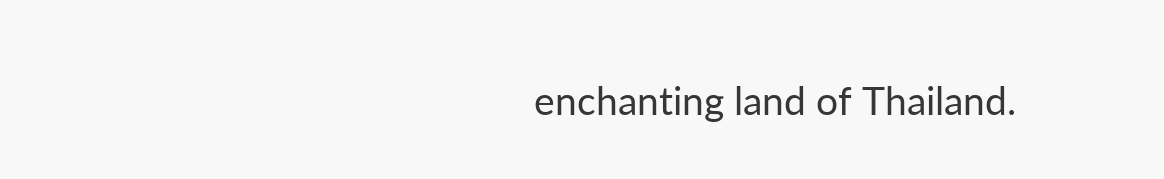enchanting land of Thailand.